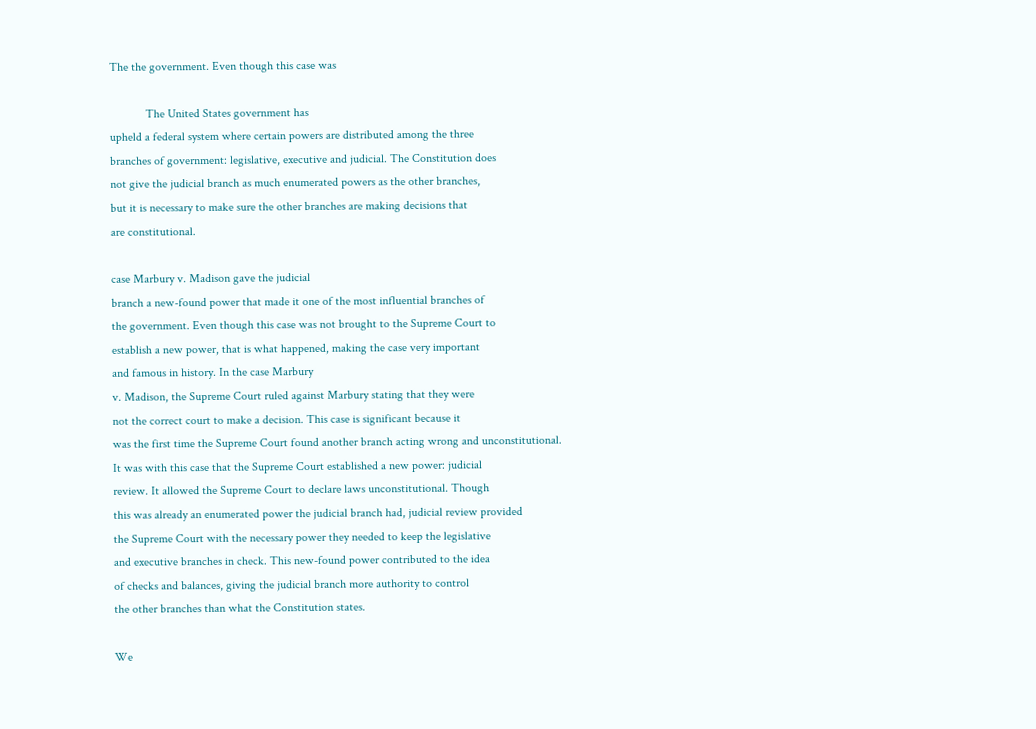The the government. Even though this case was

            The United States government has
upheld a federal system where certain powers are distributed among the three
branches of government: legislative, executive and judicial. The Constitution does
not give the judicial branch as much enumerated powers as the other branches,
but it is necessary to make sure the other branches are making decisions that
are constitutional.

case Marbury v. Madison gave the judicial
branch a new-found power that made it one of the most influential branches of
the government. Even though this case was not brought to the Supreme Court to
establish a new power, that is what happened, making the case very important
and famous in history. In the case Marbury
v. Madison, the Supreme Court ruled against Marbury stating that they were
not the correct court to make a decision. This case is significant because it
was the first time the Supreme Court found another branch acting wrong and unconstitutional.
It was with this case that the Supreme Court established a new power: judicial
review. It allowed the Supreme Court to declare laws unconstitutional. Though
this was already an enumerated power the judicial branch had, judicial review provided
the Supreme Court with the necessary power they needed to keep the legislative
and executive branches in check. This new-found power contributed to the idea
of checks and balances, giving the judicial branch more authority to control
the other branches than what the Constitution states.

We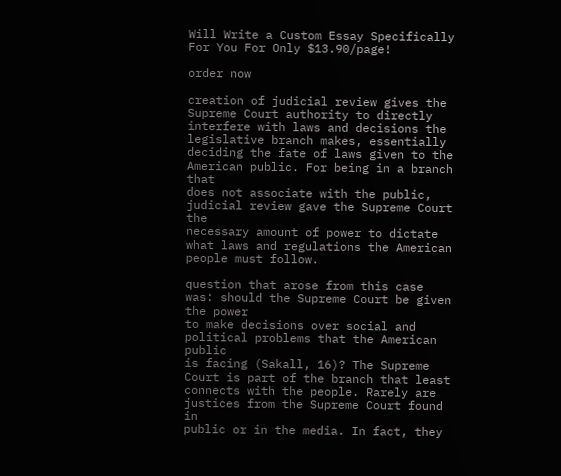Will Write a Custom Essay Specifically
For You For Only $13.90/page!

order now

creation of judicial review gives the Supreme Court authority to directly
interfere with laws and decisions the legislative branch makes, essentially
deciding the fate of laws given to the American public. For being in a branch that
does not associate with the public, judicial review gave the Supreme Court the
necessary amount of power to dictate what laws and regulations the American
people must follow.

question that arose from this case was: should the Supreme Court be given the power
to make decisions over social and political problems that the American public
is facing (Sakall, 16)? The Supreme Court is part of the branch that least
connects with the people. Rarely are justices from the Supreme Court found in
public or in the media. In fact, they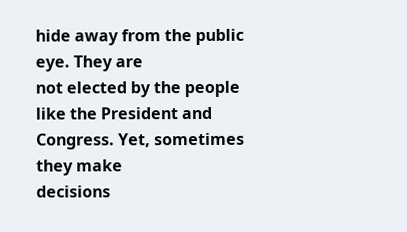hide away from the public eye. They are
not elected by the people like the President and Congress. Yet, sometimes they make
decisions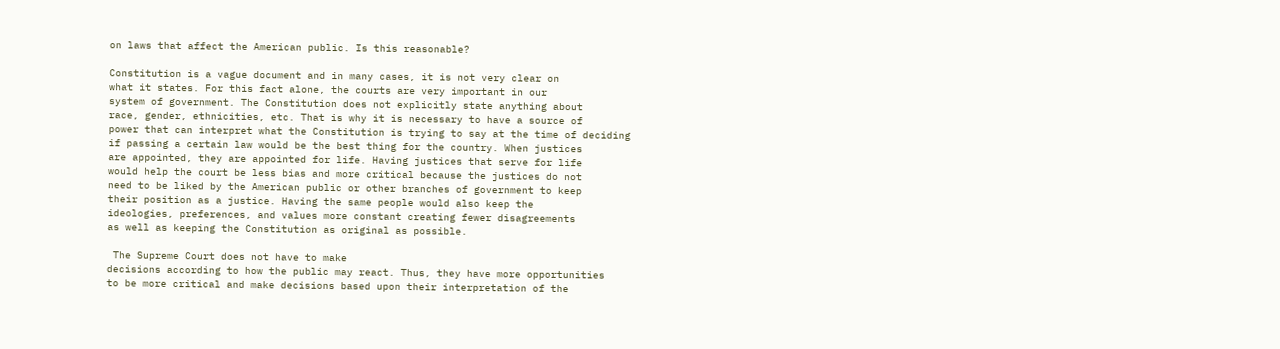on laws that affect the American public. Is this reasonable?

Constitution is a vague document and in many cases, it is not very clear on
what it states. For this fact alone, the courts are very important in our
system of government. The Constitution does not explicitly state anything about
race, gender, ethnicities, etc. That is why it is necessary to have a source of
power that can interpret what the Constitution is trying to say at the time of deciding
if passing a certain law would be the best thing for the country. When justices
are appointed, they are appointed for life. Having justices that serve for life
would help the court be less bias and more critical because the justices do not
need to be liked by the American public or other branches of government to keep
their position as a justice. Having the same people would also keep the
ideologies, preferences, and values more constant creating fewer disagreements
as well as keeping the Constitution as original as possible.

 The Supreme Court does not have to make
decisions according to how the public may react. Thus, they have more opportunities
to be more critical and make decisions based upon their interpretation of the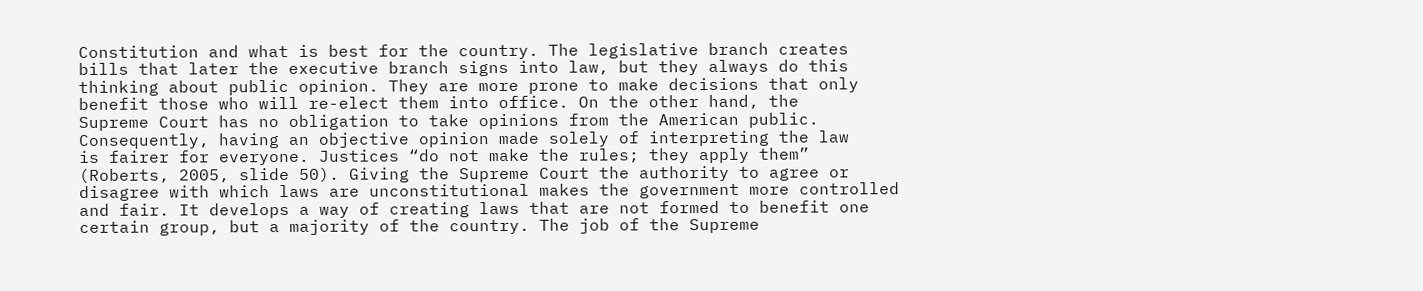Constitution and what is best for the country. The legislative branch creates
bills that later the executive branch signs into law, but they always do this
thinking about public opinion. They are more prone to make decisions that only
benefit those who will re-elect them into office. On the other hand, the
Supreme Court has no obligation to take opinions from the American public.
Consequently, having an objective opinion made solely of interpreting the law
is fairer for everyone. Justices “do not make the rules; they apply them”
(Roberts, 2005, slide 50). Giving the Supreme Court the authority to agree or
disagree with which laws are unconstitutional makes the government more controlled
and fair. It develops a way of creating laws that are not formed to benefit one
certain group, but a majority of the country. The job of the Supreme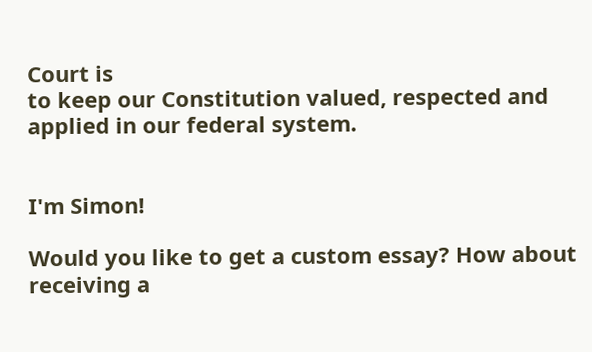Court is
to keep our Constitution valued, respected and applied in our federal system.


I'm Simon!

Would you like to get a custom essay? How about receiving a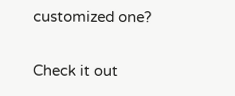customized one?

Check it out